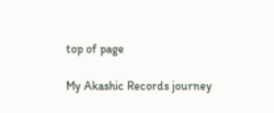top of page

My Akashic Records journey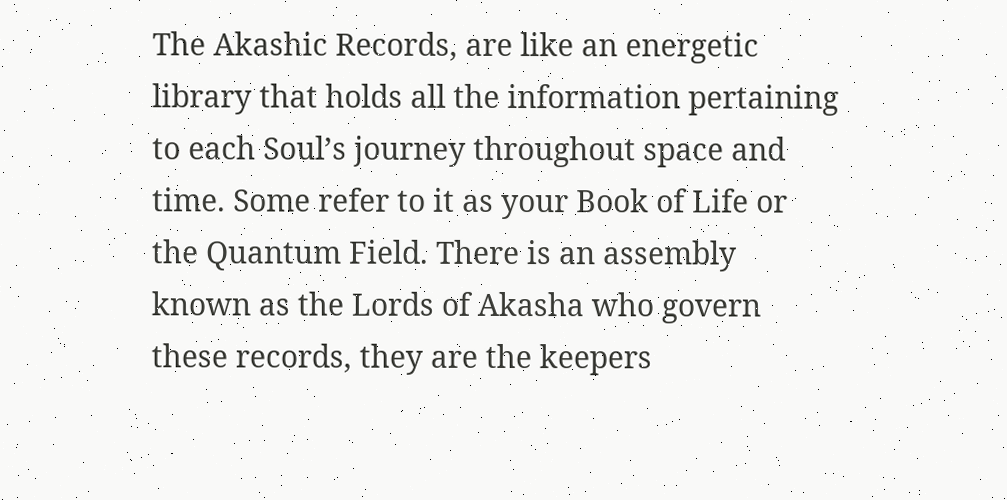The Akashic Records, are like an energetic library that holds all the information pertaining to each Soul’s journey throughout space and time. Some refer to it as your Book of Life or the Quantum Field. There is an assembly known as the Lords of Akasha who govern these records, they are the keepers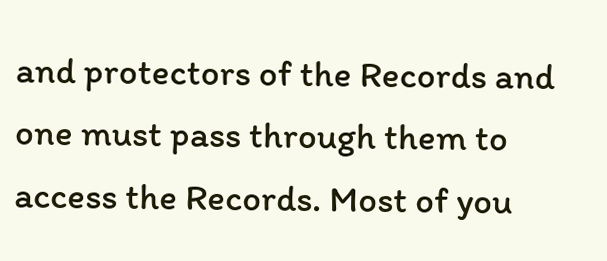and protectors of the Records and one must pass through them to access the Records. Most of you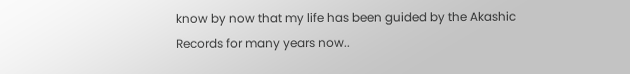know by now that my life has been guided by the Akashic Records for many years now..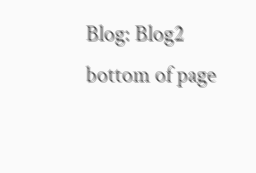Blog: Blog2
bottom of page